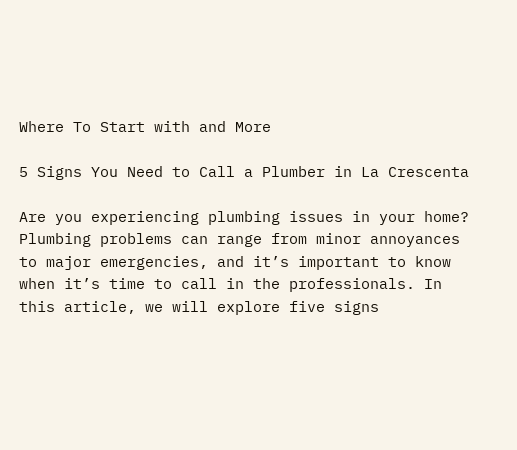Where To Start with and More

5 Signs You Need to Call a Plumber in La Crescenta

Are you experiencing plumbing issues in your home? Plumbing problems can range from minor annoyances to major emergencies, and it’s important to know when it’s time to call in the professionals. In this article, we will explore five signs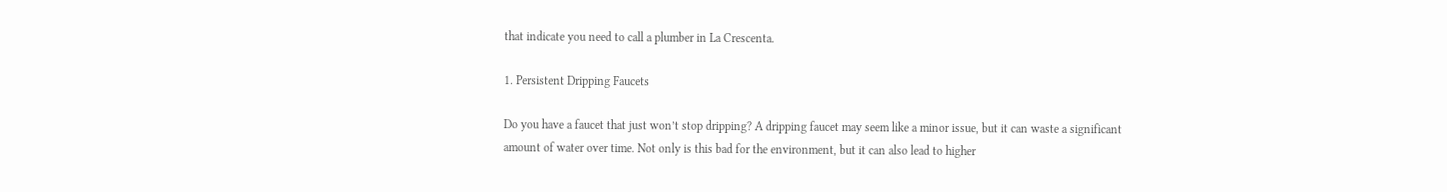that indicate you need to call a plumber in La Crescenta.

1. Persistent Dripping Faucets

Do you have a faucet that just won’t stop dripping? A dripping faucet may seem like a minor issue, but it can waste a significant amount of water over time. Not only is this bad for the environment, but it can also lead to higher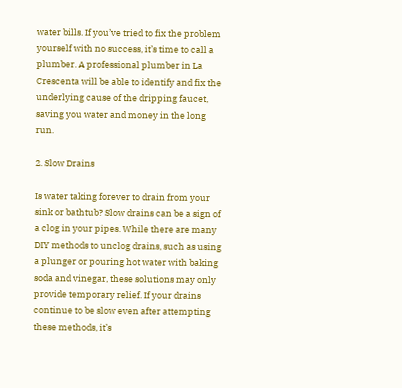water bills. If you’ve tried to fix the problem yourself with no success, it’s time to call a plumber. A professional plumber in La Crescenta will be able to identify and fix the underlying cause of the dripping faucet, saving you water and money in the long run.

2. Slow Drains

Is water taking forever to drain from your sink or bathtub? Slow drains can be a sign of a clog in your pipes. While there are many DIY methods to unclog drains, such as using a plunger or pouring hot water with baking soda and vinegar, these solutions may only provide temporary relief. If your drains continue to be slow even after attempting these methods, it’s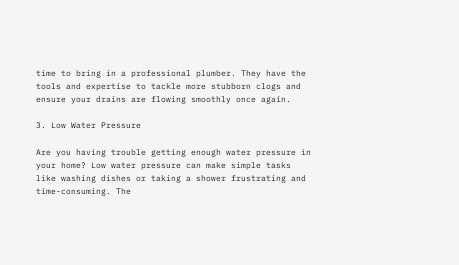time to bring in a professional plumber. They have the tools and expertise to tackle more stubborn clogs and ensure your drains are flowing smoothly once again.

3. Low Water Pressure

Are you having trouble getting enough water pressure in your home? Low water pressure can make simple tasks like washing dishes or taking a shower frustrating and time-consuming. The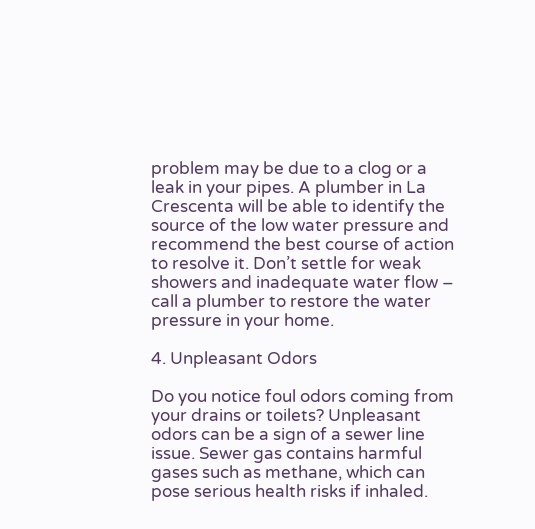problem may be due to a clog or a leak in your pipes. A plumber in La Crescenta will be able to identify the source of the low water pressure and recommend the best course of action to resolve it. Don’t settle for weak showers and inadequate water flow – call a plumber to restore the water pressure in your home.

4. Unpleasant Odors

Do you notice foul odors coming from your drains or toilets? Unpleasant odors can be a sign of a sewer line issue. Sewer gas contains harmful gases such as methane, which can pose serious health risks if inhaled.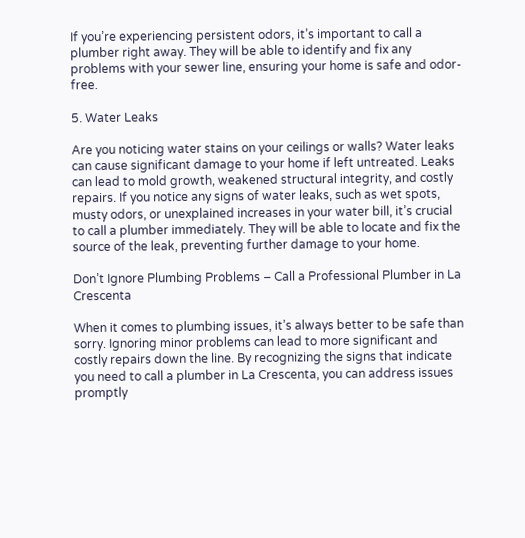If you’re experiencing persistent odors, it’s important to call a plumber right away. They will be able to identify and fix any problems with your sewer line, ensuring your home is safe and odor-free.

5. Water Leaks

Are you noticing water stains on your ceilings or walls? Water leaks can cause significant damage to your home if left untreated. Leaks can lead to mold growth, weakened structural integrity, and costly repairs. If you notice any signs of water leaks, such as wet spots, musty odors, or unexplained increases in your water bill, it’s crucial to call a plumber immediately. They will be able to locate and fix the source of the leak, preventing further damage to your home.

Don’t Ignore Plumbing Problems – Call a Professional Plumber in La Crescenta

When it comes to plumbing issues, it’s always better to be safe than sorry. Ignoring minor problems can lead to more significant and costly repairs down the line. By recognizing the signs that indicate you need to call a plumber in La Crescenta, you can address issues promptly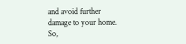and avoid further damage to your home. So,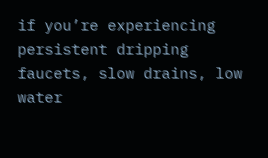if you’re experiencing persistent dripping faucets, slow drains, low water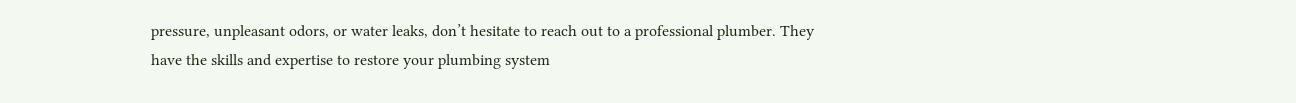pressure, unpleasant odors, or water leaks, don’t hesitate to reach out to a professional plumber. They have the skills and expertise to restore your plumbing system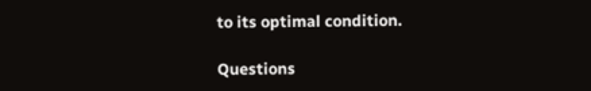to its optimal condition.

Questions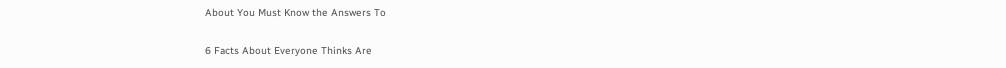About You Must Know the Answers To

6 Facts About Everyone Thinks Are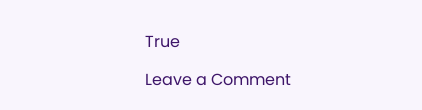True

Leave a Comment